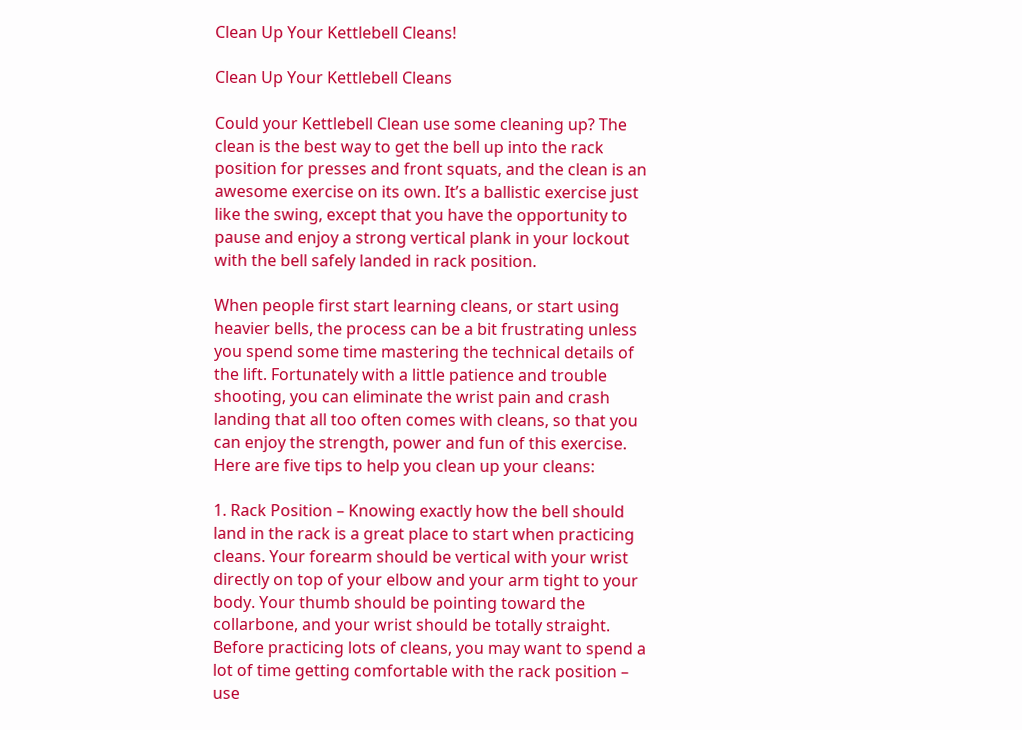Clean Up Your Kettlebell Cleans!

Clean Up Your Kettlebell Cleans

Could your Kettlebell Clean use some cleaning up? The clean is the best way to get the bell up into the rack position for presses and front squats, and the clean is an awesome exercise on its own. It’s a ballistic exercise just like the swing, except that you have the opportunity to pause and enjoy a strong vertical plank in your lockout with the bell safely landed in rack position.

When people first start learning cleans, or start using heavier bells, the process can be a bit frustrating unless you spend some time mastering the technical details of the lift. Fortunately with a little patience and trouble shooting, you can eliminate the wrist pain and crash landing that all too often comes with cleans, so that you can enjoy the strength, power and fun of this exercise. Here are five tips to help you clean up your cleans:

1. Rack Position – Knowing exactly how the bell should land in the rack is a great place to start when practicing cleans. Your forearm should be vertical with your wrist directly on top of your elbow and your arm tight to your body. Your thumb should be pointing toward the collarbone, and your wrist should be totally straight. Before practicing lots of cleans, you may want to spend a lot of time getting comfortable with the rack position – use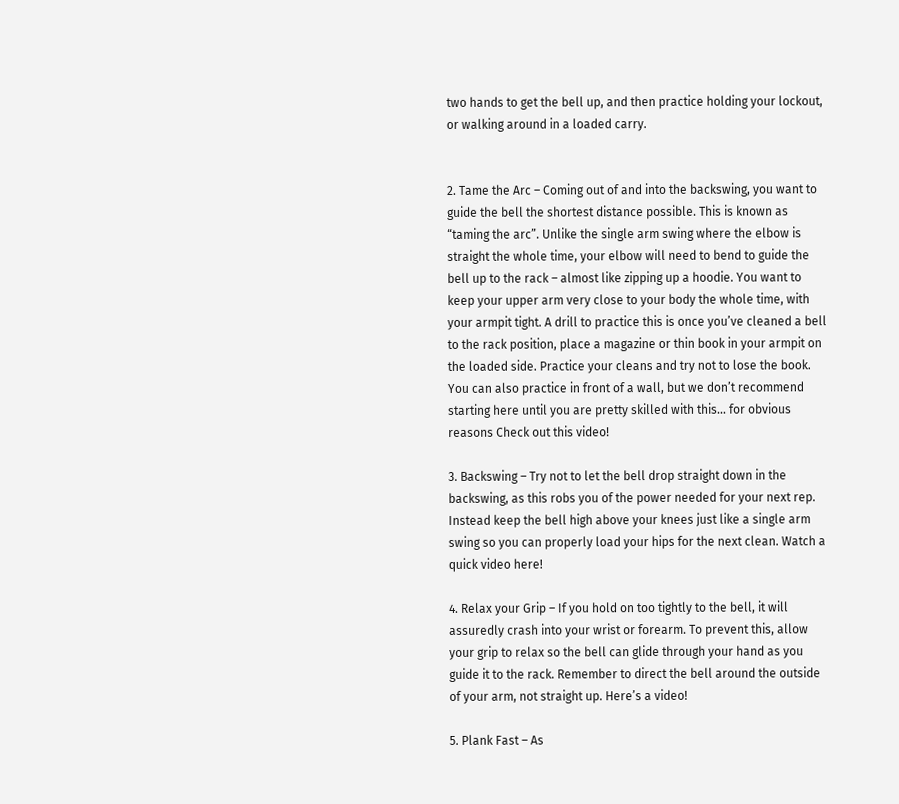two hands to get the bell up, and then practice holding your lockout, or walking around in a loaded carry.


2. Tame the Arc – Coming out of and into the backswing, you want to guide the bell the shortest distance possible. This is known as “taming the arc”. Unlike the single arm swing where the elbow is straight the whole time, your elbow will need to bend to guide the bell up to the rack – almost like zipping up a hoodie. You want to keep your upper arm very close to your body the whole time, with your armpit tight. A drill to practice this is once you’ve cleaned a bell to the rack position, place a magazine or thin book in your armpit on the loaded side. Practice your cleans and try not to lose the book. You can also practice in front of a wall, but we don’t recommend starting here until you are pretty skilled with this… for obvious reasons Check out this video!

3. Backswing – Try not to let the bell drop straight down in the backswing, as this robs you of the power needed for your next rep. Instead keep the bell high above your knees just like a single arm swing so you can properly load your hips for the next clean. Watch a quick video here!

4. Relax your Grip – If you hold on too tightly to the bell, it will assuredly crash into your wrist or forearm. To prevent this, allow your grip to relax so the bell can glide through your hand as you guide it to the rack. Remember to direct the bell around the outside of your arm, not straight up. Here’s a video!

5. Plank Fast – As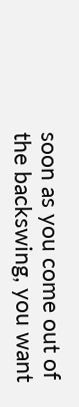soon as you come out of the backswing, you want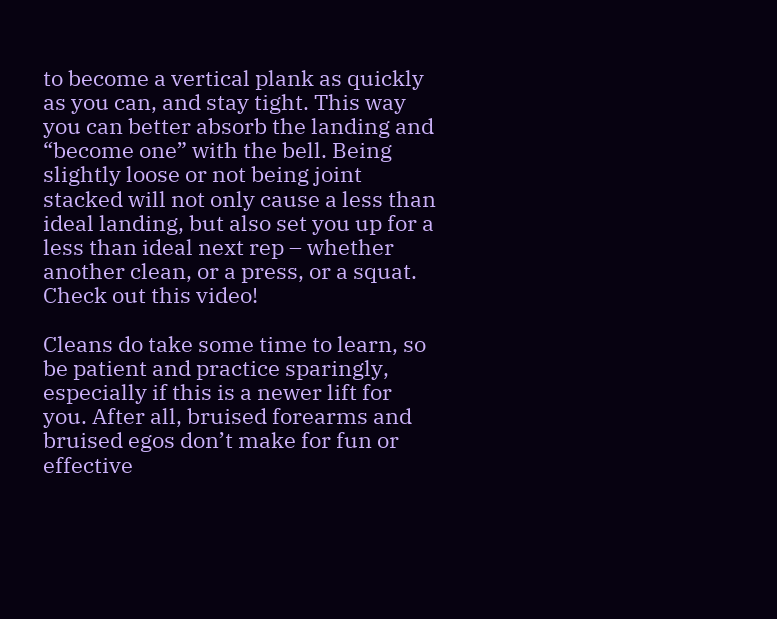to become a vertical plank as quickly as you can, and stay tight. This way you can better absorb the landing and “become one” with the bell. Being slightly loose or not being joint stacked will not only cause a less than ideal landing, but also set you up for a less than ideal next rep – whether another clean, or a press, or a squat. Check out this video!

Cleans do take some time to learn, so be patient and practice sparingly, especially if this is a newer lift for you. After all, bruised forearms and bruised egos don’t make for fun or effective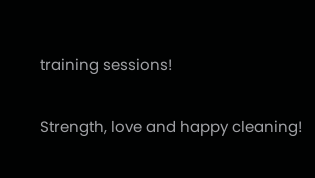training sessions!

Strength, love and happy cleaning!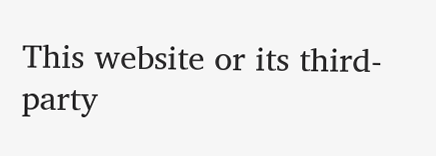This website or its third-party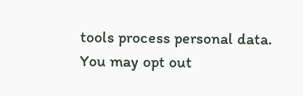tools process personal data.
You may opt out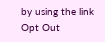by using the link Opt Out